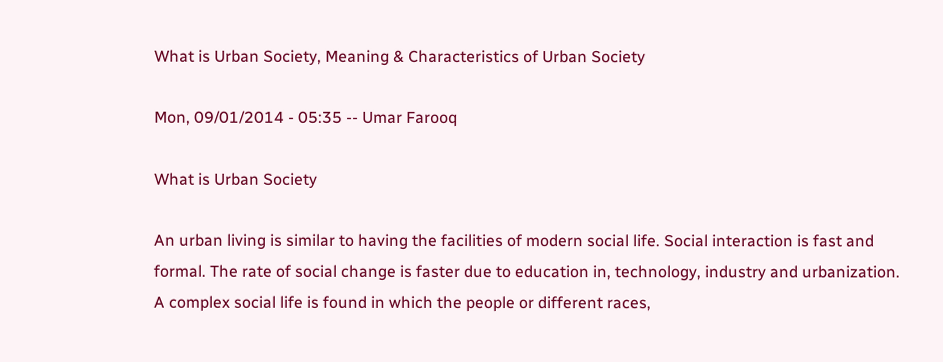What is Urban Society, Meaning & Characteristics of Urban Society

Mon, 09/01/2014 - 05:35 -- Umar Farooq

What is Urban Society

An urban living is similar to having the facilities of modern social life. Social interaction is fast and formal. The rate of social change is faster due to education in, technology, industry and urbanization. A complex social life is found in which the people or different races,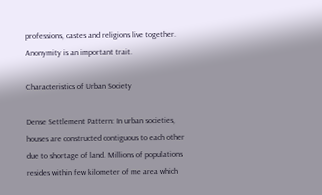professions, castes and religions live together. Anonymity is an important trait.

Characteristics of Urban Society

Dense Settlement Pattern: In urban societies, houses are constructed contiguous to each other due to shortage of land. Millions of populations resides within few kilometer of me area which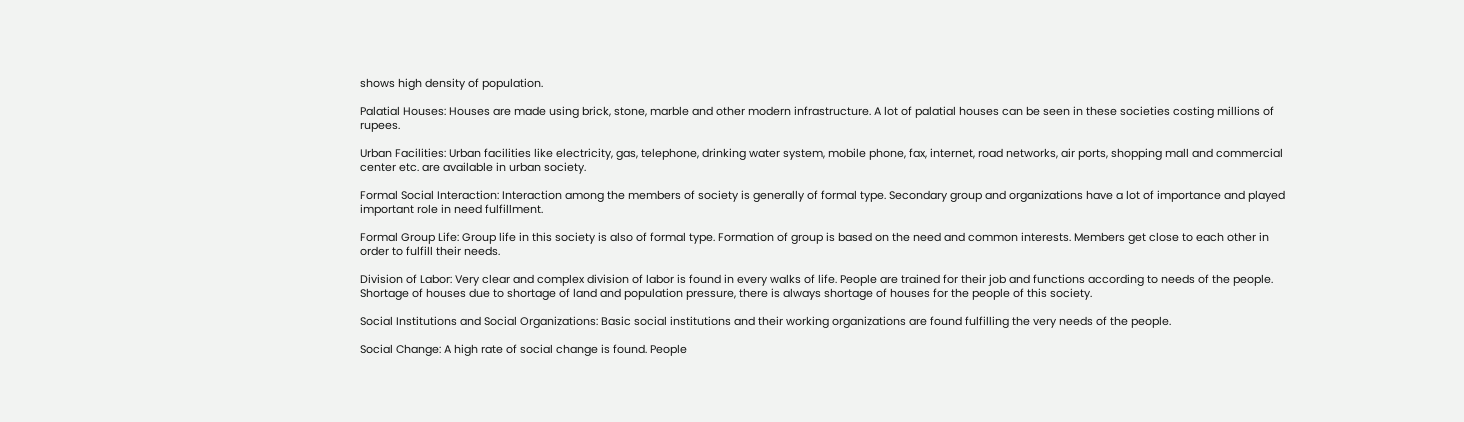shows high density of population.

Palatial Houses: Houses are made using brick, stone, marble and other modern infrastructure. A lot of palatial houses can be seen in these societies costing millions of rupees.

Urban Facilities: Urban facilities like electricity, gas, telephone, drinking water system, mobile phone, fax, internet, road networks, air ports, shopping mall and commercial center etc. are available in urban society.

Formal Social Interaction: Interaction among the members of society is generally of formal type. Secondary group and organizations have a lot of importance and played important role in need fulfillment.

Formal Group Life: Group life in this society is also of formal type. Formation of group is based on the need and common interests. Members get close to each other in order to fulfill their needs.

Division of Labor: Very clear and complex division of labor is found in every walks of life. People are trained for their job and functions according to needs of the people. Shortage of houses due to shortage of land and population pressure, there is always shortage of houses for the people of this society.

Social Institutions and Social Organizations: Basic social institutions and their working organizations are found fulfilling the very needs of the people.

Social Change: A high rate of social change is found. People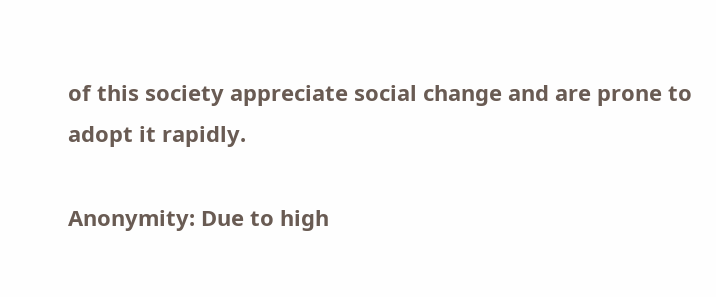of this society appreciate social change and are prone to adopt it rapidly.

Anonymity: Due to high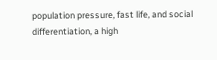population pressure, fast life, and social differentiation, a high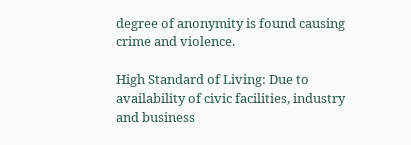degree of anonymity is found causing crime and violence.

High Standard of Living: Due to availability of civic facilities, industry and business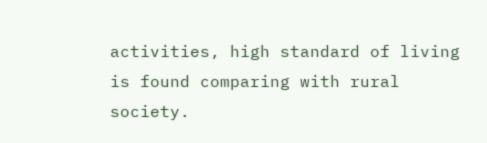activities, high standard of living is found comparing with rural society.